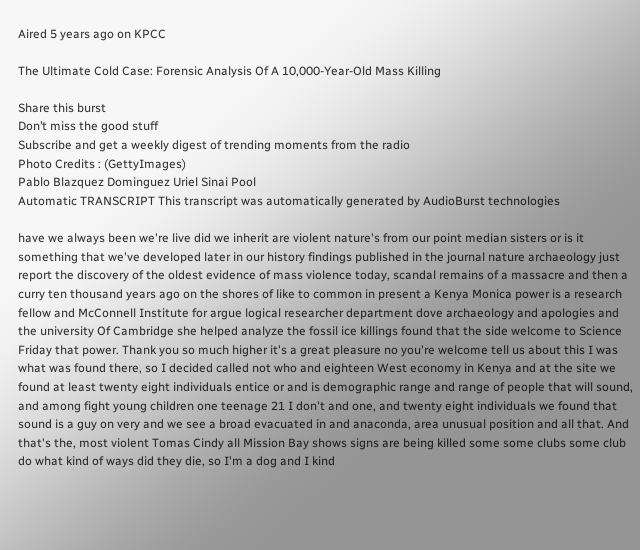Aired 5 years ago on KPCC

The Ultimate Cold Case: Forensic Analysis Of A 10,000-Year-Old Mass Killing

Share this burst
Don’t miss the good stuff
Subscribe and get a weekly digest of trending moments from the radio
Photo Credits : (GettyImages)
Pablo Blazquez Dominguez Uriel Sinai Pool
Automatic TRANSCRIPT This transcript was automatically generated by AudioBurst technologies

have we always been we're live did we inherit are violent nature's from our point median sisters or is it something that we've developed later in our history findings published in the journal nature archaeology just report the discovery of the oldest evidence of mass violence today, scandal remains of a massacre and then a curry ten thousand years ago on the shores of like to common in present a Kenya Monica power is a research fellow and McConnell Institute for argue logical researcher department dove archaeology and apologies and the university Of Cambridge she helped analyze the fossil ice killings found that the side welcome to Science Friday that power. Thank you so much higher it's a great pleasure no you're welcome tell us about this I was what was found there, so I decided called not who and eighteen West economy in Kenya and at the site we found at least twenty eight individuals entice or and is demographic range and range of people that will sound, and among fight young children one teenage 21 I don't and one, and twenty eight individuals we found that sound is a guy on very and we see a broad evacuated in and anaconda, area unusual position and all that. And that's the, most violent Tomas Cindy all Mission Bay shows signs are being killed some some clubs some club do what kind of ways did they die, so I'm a dog and I kind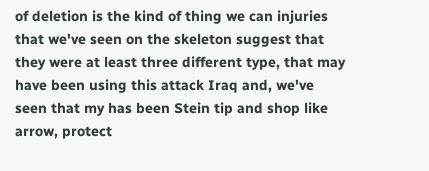of deletion is the kind of thing we can injuries that we've seen on the skeleton suggest that they were at least three different type, that may have been using this attack Iraq and, we've seen that my has been Stein tip and shop like arrow, protect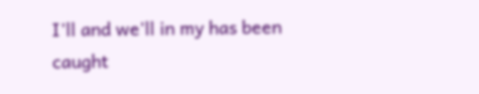I'll and we'll in my has been caught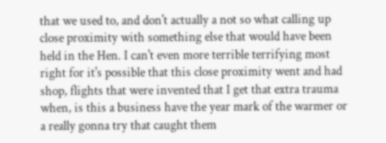that we used to, and don't actually a not so what calling up close proximity with something else that would have been held in the Hen. I can't even more terrible terrifying most right for it's possible that this close proximity went and had shop, flights that were invented that I get that extra trauma when, is this a business have the year mark of the warmer or a really gonna try that caught them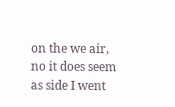on the we air, no it does seem as side I went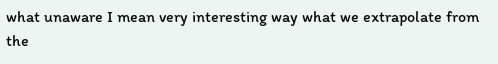what unaware I mean very interesting way what we extrapolate from the